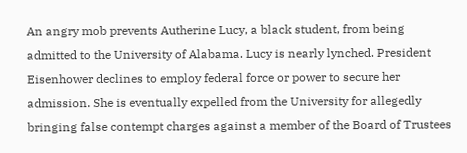An angry mob prevents Autherine Lucy, a black student, from being admitted to the University of Alabama. Lucy is nearly lynched. President Eisenhower declines to employ federal force or power to secure her admission. She is eventually expelled from the University for allegedly bringing false contempt charges against a member of the Board of Trustees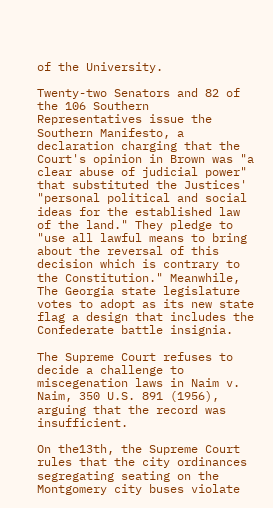of the University.

Twenty-two Senators and 82 of the 106 Southern Representatives issue the Southern Manifesto, a declaration charging that the Court's opinion in Brown was "a clear abuse of judicial power" that substituted the Justices' "personal political and social ideas for the established law of the land." They pledge to "use all lawful means to bring about the reversal of this decision which is contrary to the Constitution." Meanwhile, The Georgia state legislature votes to adopt as its new state flag a design that includes the Confederate battle insignia.

The Supreme Court refuses to decide a challenge to miscegenation laws in Naim v. Naim, 350 U.S. 891 (1956), arguing that the record was insufficient.

On the13th, the Supreme Court rules that the city ordinances segregating seating on the Montgomery city buses violate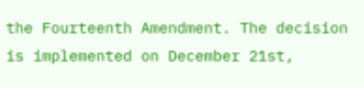the Fourteenth Amendment. The decision is implemented on December 21st,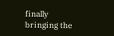finally bringing the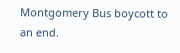Montgomery Bus boycott to an end.